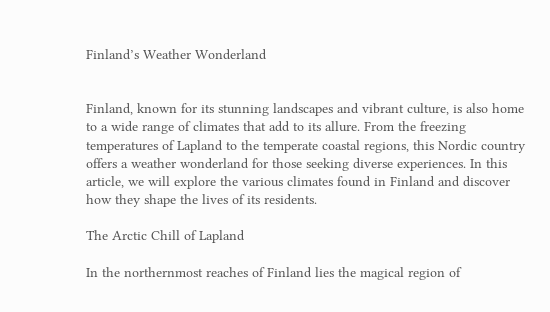Finland’s Weather Wonderland


Finland, known for its stunning landscapes and vibrant culture, is also home to a wide range of climates that add to its allure. From the freezing temperatures of Lapland to the temperate coastal regions, this Nordic country offers a weather wonderland for those seeking diverse experiences. In this article, we will explore the various climates found in Finland and discover how they shape the lives of its residents.

The Arctic Chill of Lapland

In the northernmost reaches of Finland lies the magical region of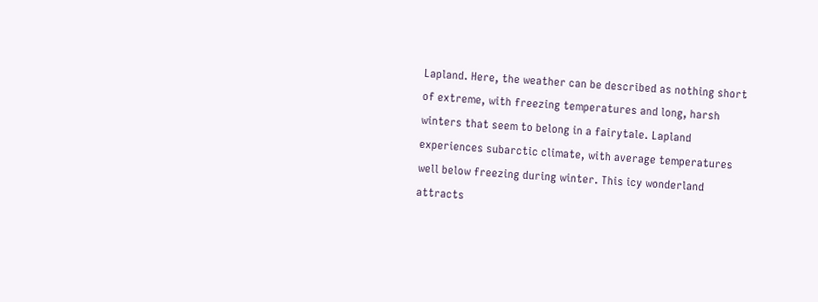Lapland. Here, the weather can be described as nothing short of extreme, with freezing temperatures and long, harsh winters that seem to belong in a fairytale. Lapland experiences subarctic climate, with average temperatures well below freezing during winter. This icy wonderland attracts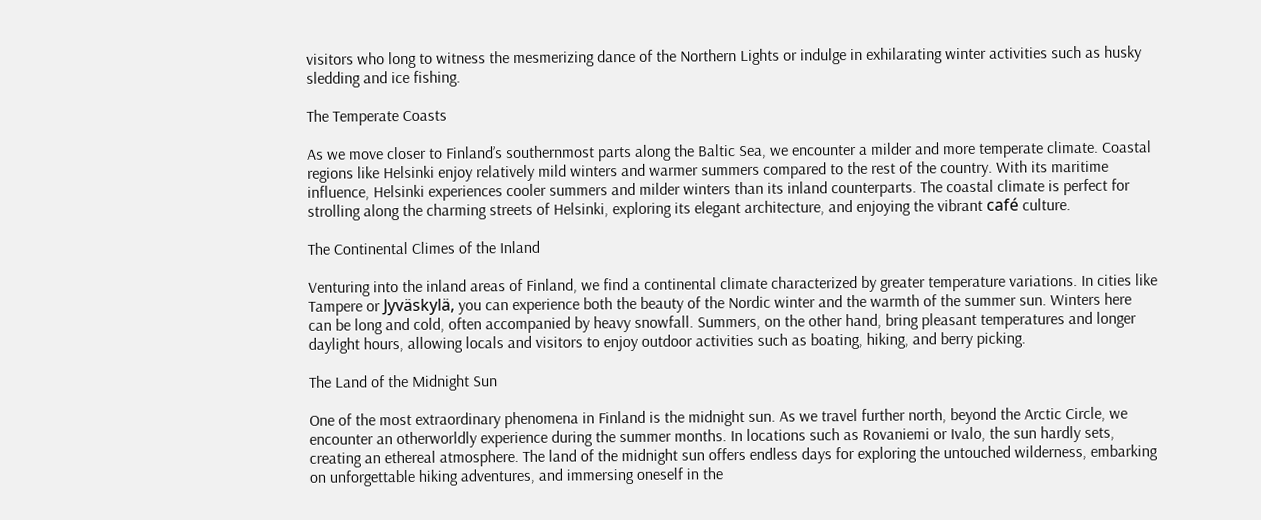visitors who long to witness the mesmerizing dance of the Northern Lights or indulge in exhilarating winter activities such as husky sledding and ice fishing.

The Temperate Coasts

As we move closer to Finland’s southernmost parts along the Baltic Sea, we encounter a milder and more temperate climate. Coastal regions like Helsinki enjoy relatively mild winters and warmer summers compared to the rest of the country. With its maritime influence, Helsinki experiences cooler summers and milder winters than its inland counterparts. The coastal climate is perfect for strolling along the charming streets of Helsinki, exploring its elegant architecture, and enjoying the vibrant café culture.

The Continental Climes of the Inland

Venturing into the inland areas of Finland, we find a continental climate characterized by greater temperature variations. In cities like Tampere or Jyväskylä, you can experience both the beauty of the Nordic winter and the warmth of the summer sun. Winters here can be long and cold, often accompanied by heavy snowfall. Summers, on the other hand, bring pleasant temperatures and longer daylight hours, allowing locals and visitors to enjoy outdoor activities such as boating, hiking, and berry picking.

The Land of the Midnight Sun

One of the most extraordinary phenomena in Finland is the midnight sun. As we travel further north, beyond the Arctic Circle, we encounter an otherworldly experience during the summer months. In locations such as Rovaniemi or Ivalo, the sun hardly sets, creating an ethereal atmosphere. The land of the midnight sun offers endless days for exploring the untouched wilderness, embarking on unforgettable hiking adventures, and immersing oneself in the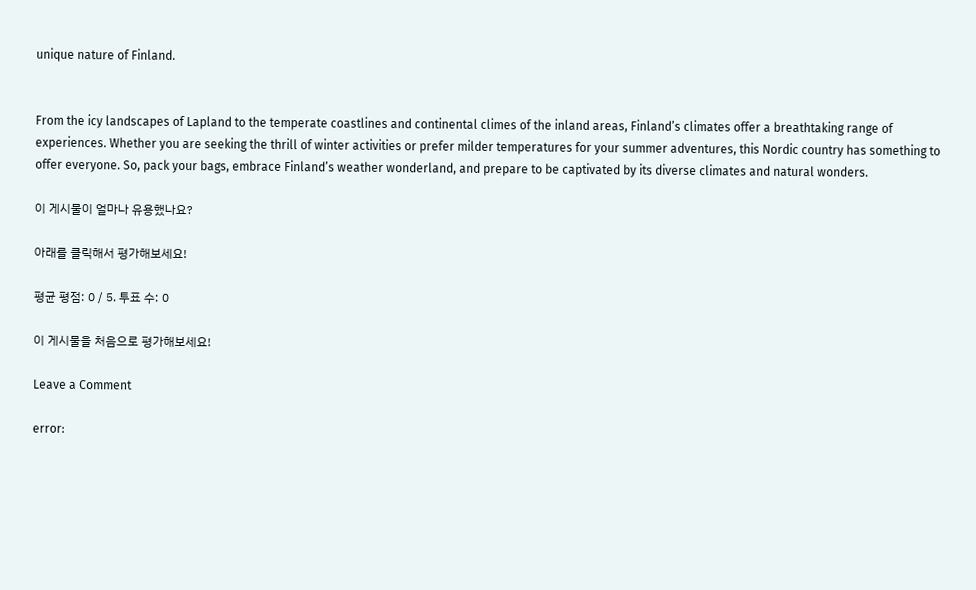unique nature of Finland.


From the icy landscapes of Lapland to the temperate coastlines and continental climes of the inland areas, Finland’s climates offer a breathtaking range of experiences. Whether you are seeking the thrill of winter activities or prefer milder temperatures for your summer adventures, this Nordic country has something to offer everyone. So, pack your bags, embrace Finland’s weather wonderland, and prepare to be captivated by its diverse climates and natural wonders.

이 게시물이 얼마나 유용했나요?

아래를 클릭해서 평가해보세요!

평균 평점: 0 / 5. 투표 수: 0

이 게시물을 처음으로 평가해보세요!

Leave a Comment

error: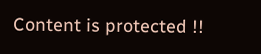Content is protected !!